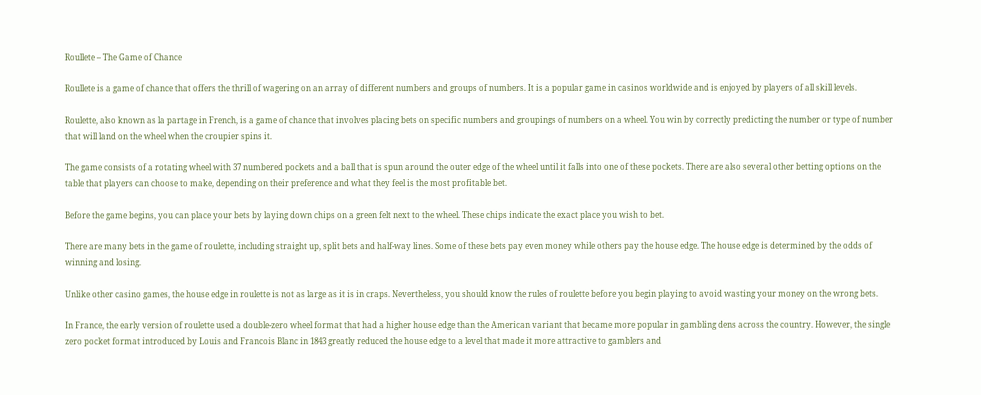Roullete – The Game of Chance

Roullete is a game of chance that offers the thrill of wagering on an array of different numbers and groups of numbers. It is a popular game in casinos worldwide and is enjoyed by players of all skill levels.

Roulette, also known as la partage in French, is a game of chance that involves placing bets on specific numbers and groupings of numbers on a wheel. You win by correctly predicting the number or type of number that will land on the wheel when the croupier spins it.

The game consists of a rotating wheel with 37 numbered pockets and a ball that is spun around the outer edge of the wheel until it falls into one of these pockets. There are also several other betting options on the table that players can choose to make, depending on their preference and what they feel is the most profitable bet.

Before the game begins, you can place your bets by laying down chips on a green felt next to the wheel. These chips indicate the exact place you wish to bet.

There are many bets in the game of roulette, including straight up, split bets and half-way lines. Some of these bets pay even money while others pay the house edge. The house edge is determined by the odds of winning and losing.

Unlike other casino games, the house edge in roulette is not as large as it is in craps. Nevertheless, you should know the rules of roulette before you begin playing to avoid wasting your money on the wrong bets.

In France, the early version of roulette used a double-zero wheel format that had a higher house edge than the American variant that became more popular in gambling dens across the country. However, the single zero pocket format introduced by Louis and Francois Blanc in 1843 greatly reduced the house edge to a level that made it more attractive to gamblers and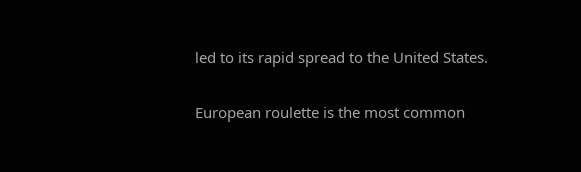led to its rapid spread to the United States.

European roulette is the most common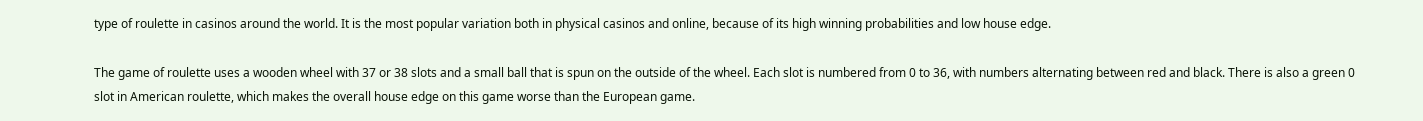type of roulette in casinos around the world. It is the most popular variation both in physical casinos and online, because of its high winning probabilities and low house edge.

The game of roulette uses a wooden wheel with 37 or 38 slots and a small ball that is spun on the outside of the wheel. Each slot is numbered from 0 to 36, with numbers alternating between red and black. There is also a green 0 slot in American roulette, which makes the overall house edge on this game worse than the European game.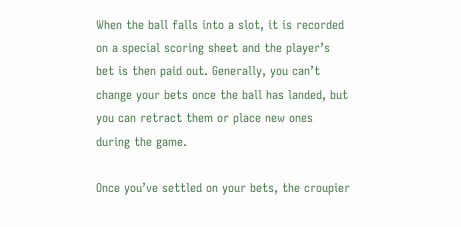When the ball falls into a slot, it is recorded on a special scoring sheet and the player’s bet is then paid out. Generally, you can’t change your bets once the ball has landed, but you can retract them or place new ones during the game.

Once you’ve settled on your bets, the croupier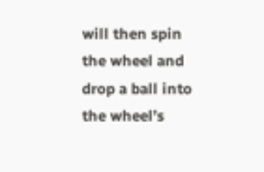will then spin the wheel and drop a ball into the wheel’s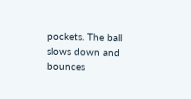pockets. The ball slows down and bounces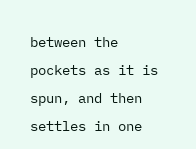between the pockets as it is spun, and then settles in one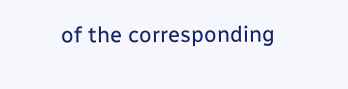of the corresponding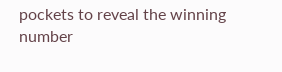pockets to reveal the winning number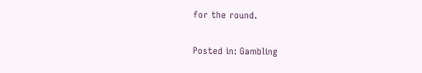for the round.

Posted in: Gambling